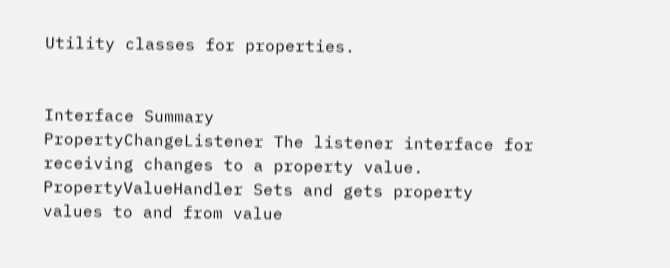Utility classes for properties.


Interface Summary
PropertyChangeListener The listener interface for receiving changes to a property value.
PropertyValueHandler Sets and gets property values to and from value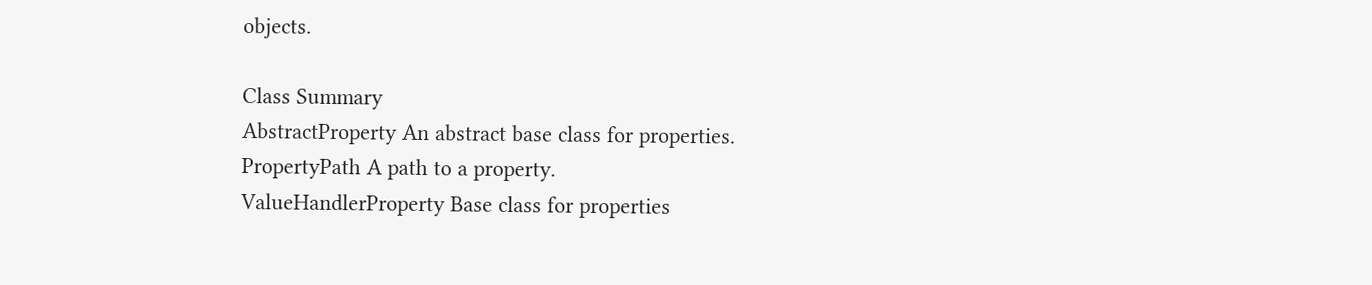objects.

Class Summary
AbstractProperty An abstract base class for properties.
PropertyPath A path to a property.
ValueHandlerProperty Base class for properties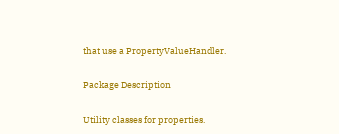that use a PropertyValueHandler.

Package Description

Utility classes for properties.